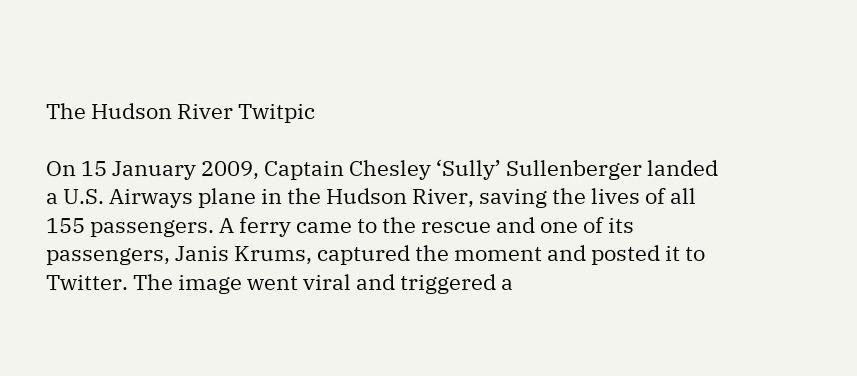The Hudson River Twitpic

On 15 January 2009, Captain Chesley ‘Sully’ Sullenberger landed a U.S. Airways plane in the Hudson River, saving the lives of all 155 passengers. A ferry came to the rescue and one of its passengers, Janis Krums, captured the moment and posted it to Twitter. The image went viral and triggered a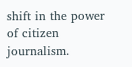shift in the power of citizen journalism.